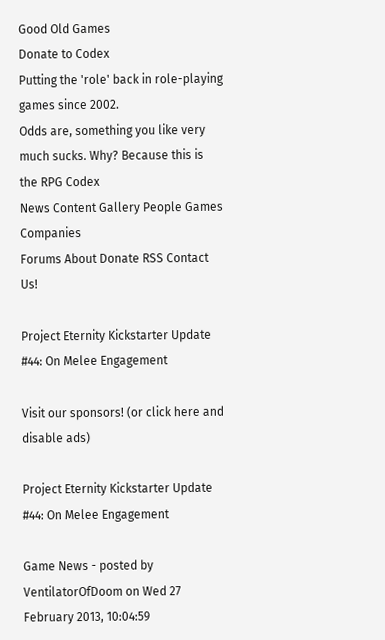Good Old Games
Donate to Codex
Putting the 'role' back in role-playing games since 2002.
Odds are, something you like very much sucks. Why? Because this is the RPG Codex
News Content Gallery People Games Companies
Forums About Donate RSS Contact Us!

Project Eternity Kickstarter Update #44: On Melee Engagement

Visit our sponsors! (or click here and disable ads)

Project Eternity Kickstarter Update #44: On Melee Engagement

Game News - posted by VentilatorOfDoom on Wed 27 February 2013, 10:04:59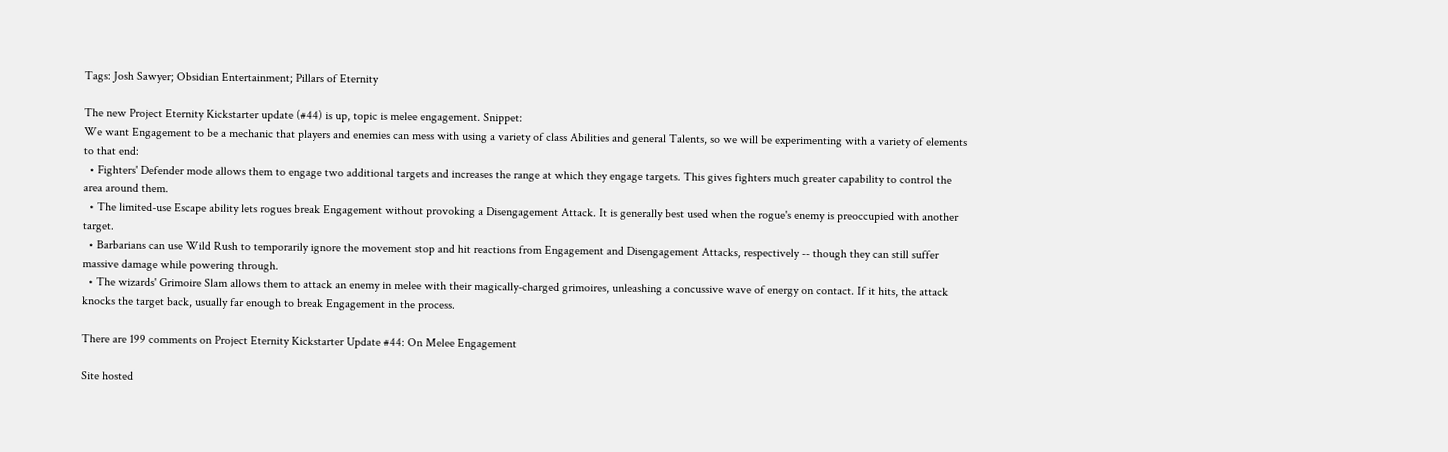Tags: Josh Sawyer; Obsidian Entertainment; Pillars of Eternity

The new Project Eternity Kickstarter update (#44) is up, topic is melee engagement. Snippet:
We want Engagement to be a mechanic that players and enemies can mess with using a variety of class Abilities and general Talents, so we will be experimenting with a variety of elements to that end:
  • Fighters' Defender mode allows them to engage two additional targets and increases the range at which they engage targets. This gives fighters much greater capability to control the area around them.
  • The limited-use Escape ability lets rogues break Engagement without provoking a Disengagement Attack. It is generally best used when the rogue's enemy is preoccupied with another target.
  • Barbarians can use Wild Rush to temporarily ignore the movement stop and hit reactions from Engagement and Disengagement Attacks, respectively -- though they can still suffer massive damage while powering through.
  • The wizards' Grimoire Slam allows them to attack an enemy in melee with their magically-charged grimoires, unleashing a concussive wave of energy on contact. If it hits, the attack knocks the target back, usually far enough to break Engagement in the process.

There are 199 comments on Project Eternity Kickstarter Update #44: On Melee Engagement

Site hosted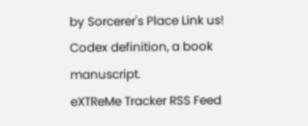by Sorcerer's Place Link us!
Codex definition, a book manuscript.
eXTReMe Tracker RSS Feed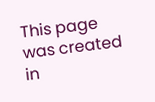This page was created in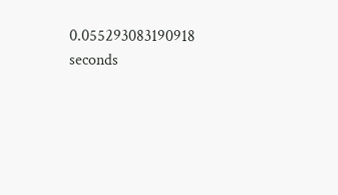0.055293083190918 seconds